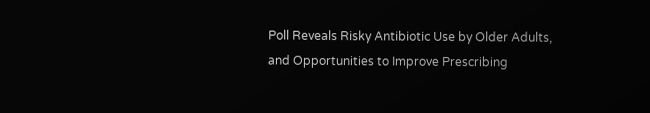Poll Reveals Risky Antibiotic Use by Older Adults, and Opportunities to Improve Prescribing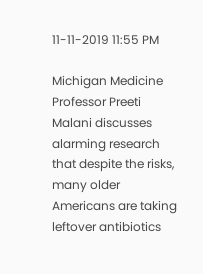11-11-2019 11:55 PM

Michigan Medicine Professor Preeti Malani discusses alarming research that despite the risks, many older Americans are taking leftover antibiotics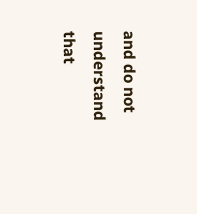and do not understand that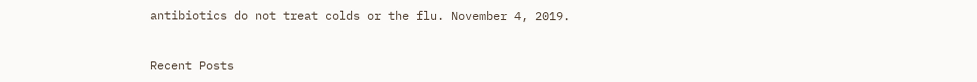antibiotics do not treat colds or the flu. November 4, 2019.


Recent Posts